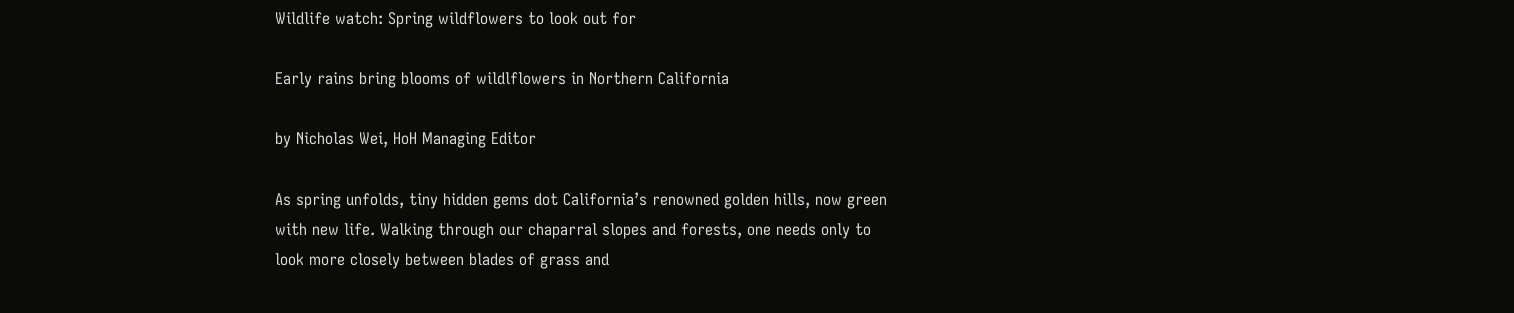Wildlife watch: Spring wildflowers to look out for

Early rains bring blooms of wildlflowers in Northern California

by Nicholas Wei, HoH Managing Editor

As spring unfolds, tiny hidden gems dot California’s renowned golden hills, now green with new life. Walking through our chaparral slopes and forests, one needs only to look more closely between blades of grass and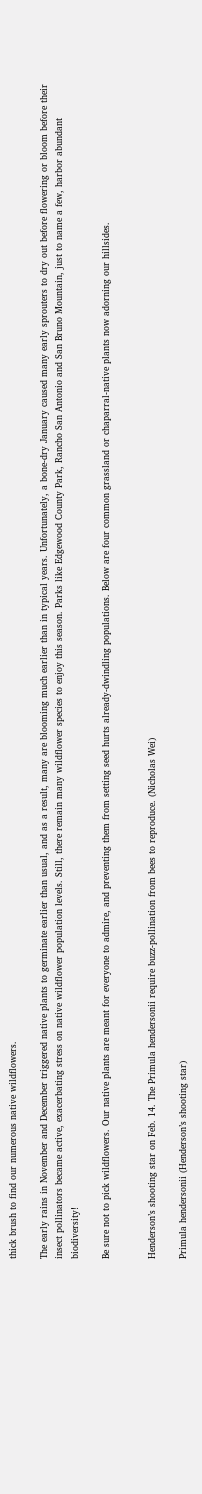thick brush to find our numerous native wildflowers.

The early rains in November and December triggered native plants to germinate earlier than usual, and as a result, many are blooming much earlier than in typical years. Unfortunately, a bone-dry January caused many early sprouters to dry out before flowering or bloom before their insect pollinators became active, exacerbating stress on native wildflower population levels. Still, there remain many wildflower species to enjoy this season. Parks like Edgewood County Park, Rancho San Antonio and San Bruno Mountain, just to name a few, harbor abundant biodiversity!

Be sure not to pick wildflowers. Our native plants are meant for everyone to admire, and preventing them from setting seed hurts already-dwindling populations. Below are four common grassland or chaparral-native plants now adorning our hillsides.


Henderson’s shooting star on Feb. 14. The Primula hendersonii require buzz-pollination from bees to reproduce. (Nicholas Wei)

Primula hendersonii (Henderson’s shooting star)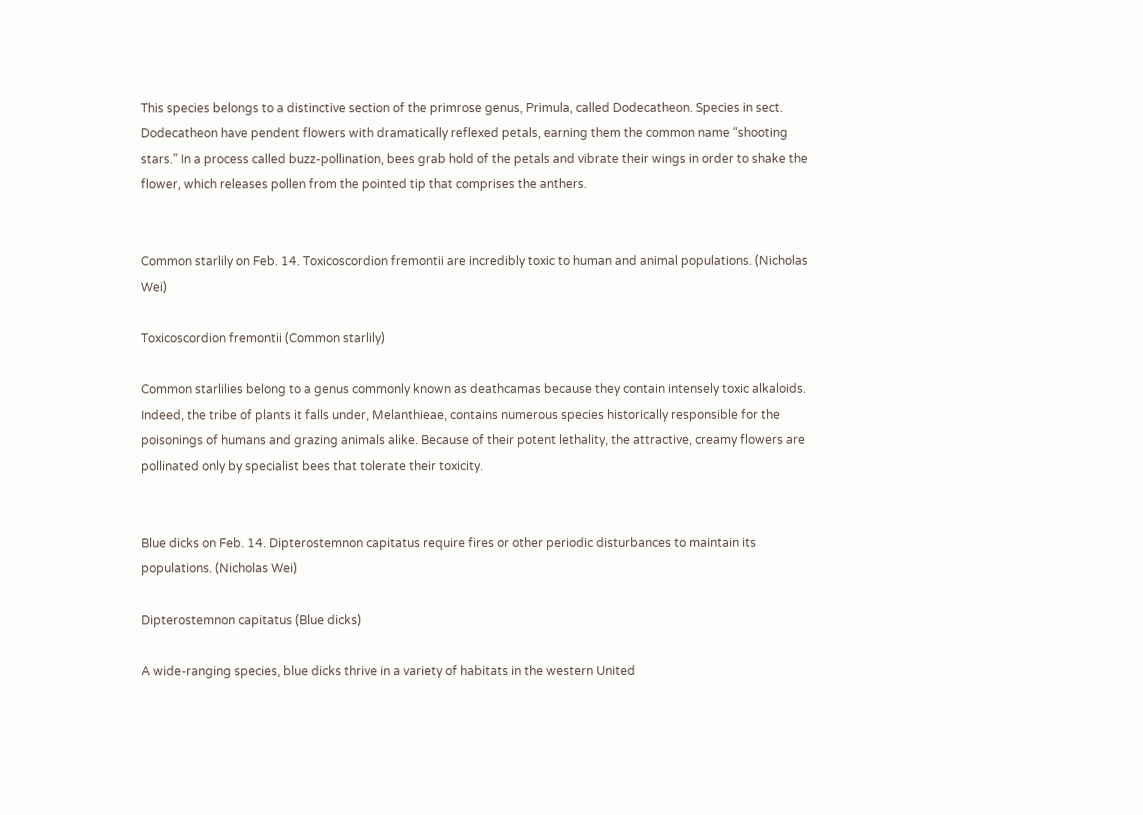This species belongs to a distinctive section of the primrose genus, Primula, called Dodecatheon. Species in sect. Dodecatheon have pendent flowers with dramatically reflexed petals, earning them the common name “shooting stars.” In a process called buzz-pollination, bees grab hold of the petals and vibrate their wings in order to shake the flower, which releases pollen from the pointed tip that comprises the anthers.


Common starlily on Feb. 14. Toxicoscordion fremontii are incredibly toxic to human and animal populations. (Nicholas Wei)

Toxicoscordion fremontii (Common starlily)

Common starlilies belong to a genus commonly known as deathcamas because they contain intensely toxic alkaloids. Indeed, the tribe of plants it falls under, Melanthieae, contains numerous species historically responsible for the poisonings of humans and grazing animals alike. Because of their potent lethality, the attractive, creamy flowers are pollinated only by specialist bees that tolerate their toxicity.


Blue dicks on Feb. 14. Dipterostemnon capitatus require fires or other periodic disturbances to maintain its populations. (Nicholas Wei)

Dipterostemnon capitatus (Blue dicks)

A wide-ranging species, blue dicks thrive in a variety of habitats in the western United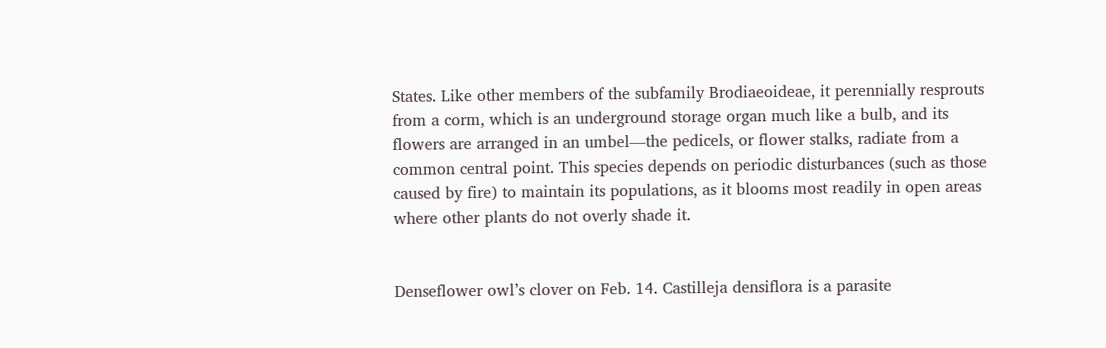States. Like other members of the subfamily Brodiaeoideae, it perennially resprouts from a corm, which is an underground storage organ much like a bulb, and its flowers are arranged in an umbel—the pedicels, or flower stalks, radiate from a common central point. This species depends on periodic disturbances (such as those caused by fire) to maintain its populations, as it blooms most readily in open areas where other plants do not overly shade it.


Denseflower owl’s clover on Feb. 14. Castilleja densiflora is a parasite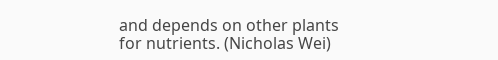and depends on other plants for nutrients. (Nicholas Wei)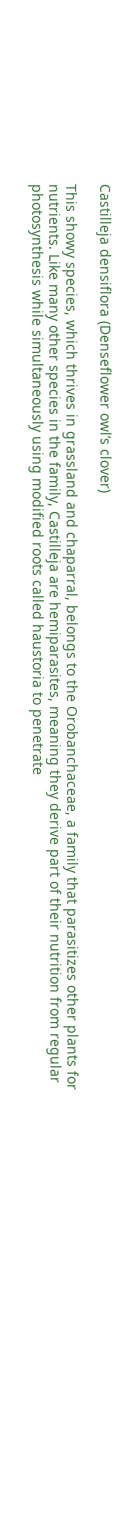Castilleja densiflora (Denseflower owl’s clover)

This showy species, which thrives in grassland and chaparral, belongs to the Orobanchaceae, a family that parasitizes other plants for nutrients. Like many other species in the family, Castilleja are hemiparasites, meaning they derive part of their nutrition from regular photosynthesis while simultaneously using modified roots called haustoria to penetrate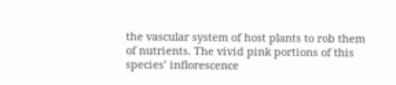the vascular system of host plants to rob them of nutrients. The vivid pink portions of this species’ inflorescence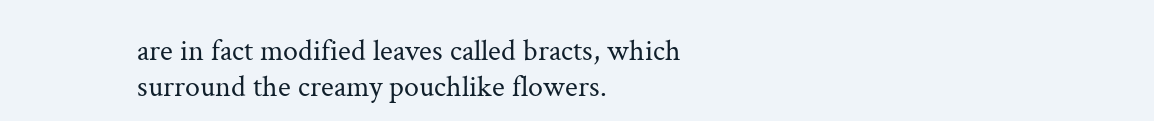are in fact modified leaves called bracts, which surround the creamy pouchlike flowers.